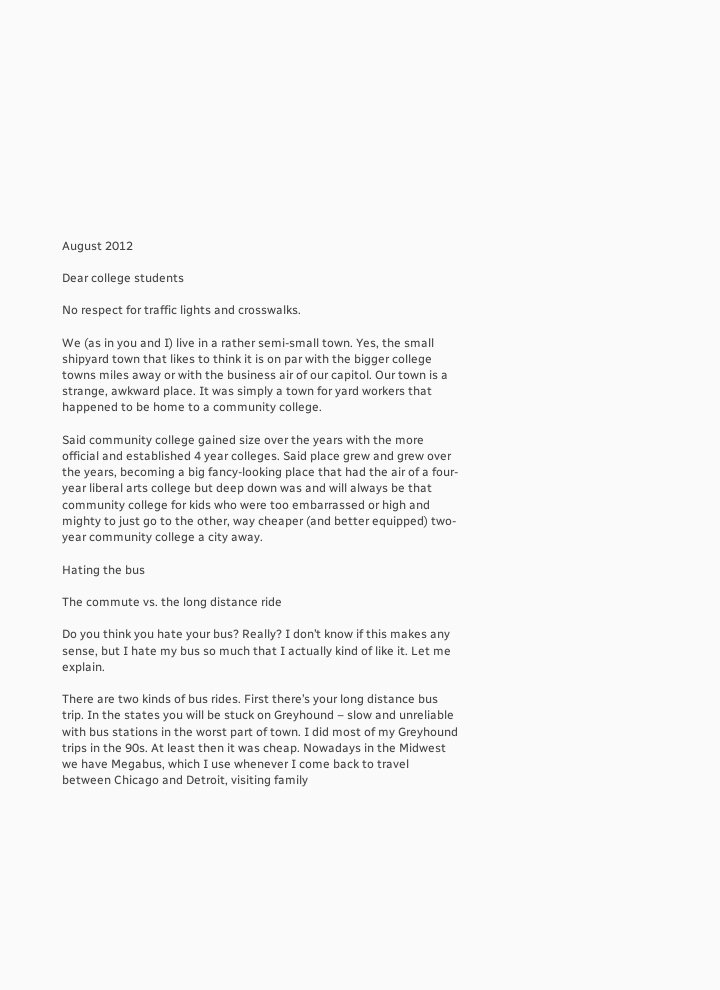August 2012

Dear college students

No respect for traffic lights and crosswalks.

We (as in you and I) live in a rather semi-small town. Yes, the small shipyard town that likes to think it is on par with the bigger college towns miles away or with the business air of our capitol. Our town is a strange, awkward place. It was simply a town for yard workers that happened to be home to a community college.

Said community college gained size over the years with the more official and established 4 year colleges. Said place grew and grew over the years, becoming a big fancy-looking place that had the air of a four-year liberal arts college but deep down was and will always be that community college for kids who were too embarrassed or high and mighty to just go to the other, way cheaper (and better equipped) two-year community college a city away.

Hating the bus

The commute vs. the long distance ride

Do you think you hate your bus? Really? I don’t know if this makes any sense, but I hate my bus so much that I actually kind of like it. Let me explain.

There are two kinds of bus rides. First there’s your long distance bus trip. In the states you will be stuck on Greyhound – slow and unreliable with bus stations in the worst part of town. I did most of my Greyhound trips in the 90s. At least then it was cheap. Nowadays in the Midwest we have Megabus, which I use whenever I come back to travel between Chicago and Detroit, visiting family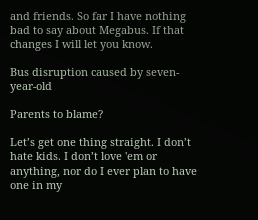and friends. So far I have nothing bad to say about Megabus. If that changes I will let you know.

Bus disruption caused by seven-year-old

Parents to blame?

Let’s get one thing straight. I don’t hate kids. I don’t love 'em or anything, nor do I ever plan to have one in my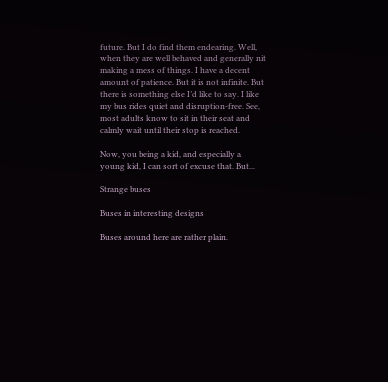future. But I do find them endearing. Well, when they are well behaved and generally nit making a mess of things. I have a decent amount of patience. But it is not infinite. But there is something else I’d like to say. I like my bus rides quiet and disruption-free. See, most adults know to sit in their seat and calmly wait until their stop is reached.

Now, you being a kid, and especially a young kid, I can sort of excuse that. But...

Strange buses

Buses in interesting designs

Buses around here are rather plain.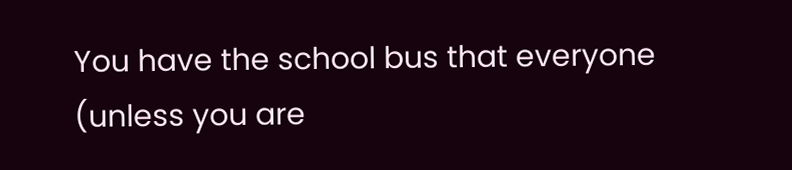You have the school bus that everyone (unless you are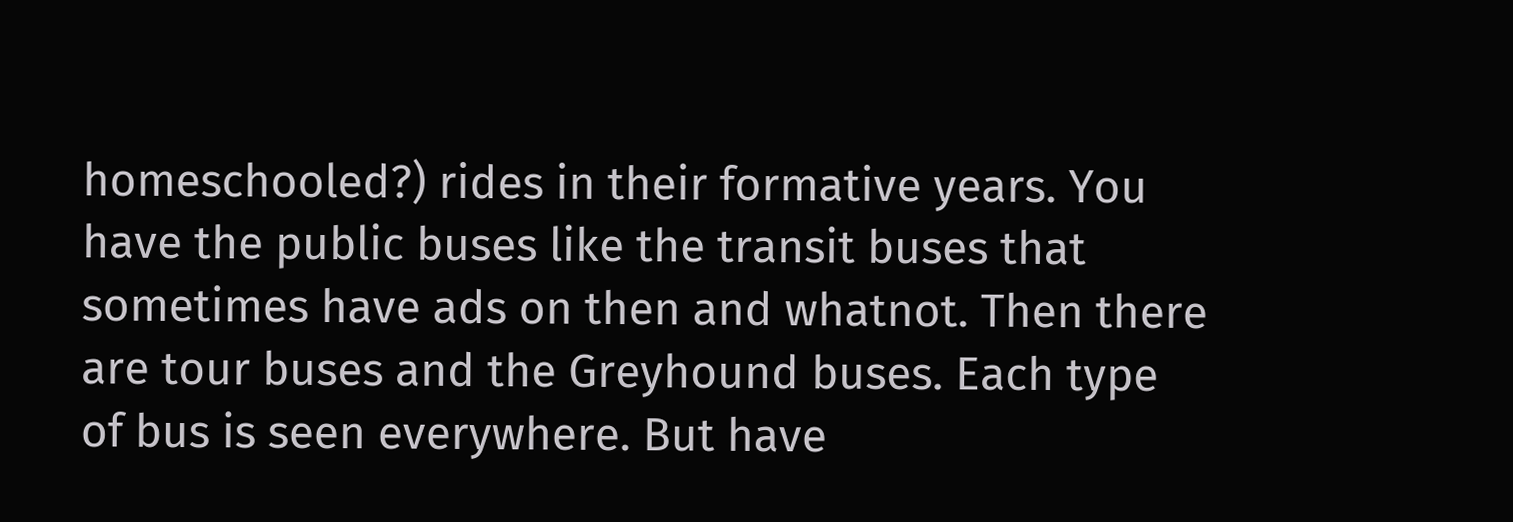homeschooled?) rides in their formative years. You have the public buses like the transit buses that sometimes have ads on then and whatnot. Then there are tour buses and the Greyhound buses. Each type of bus is seen everywhere. But have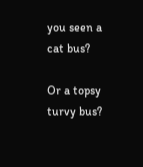you seen a cat bus?

Or a topsy turvy bus?